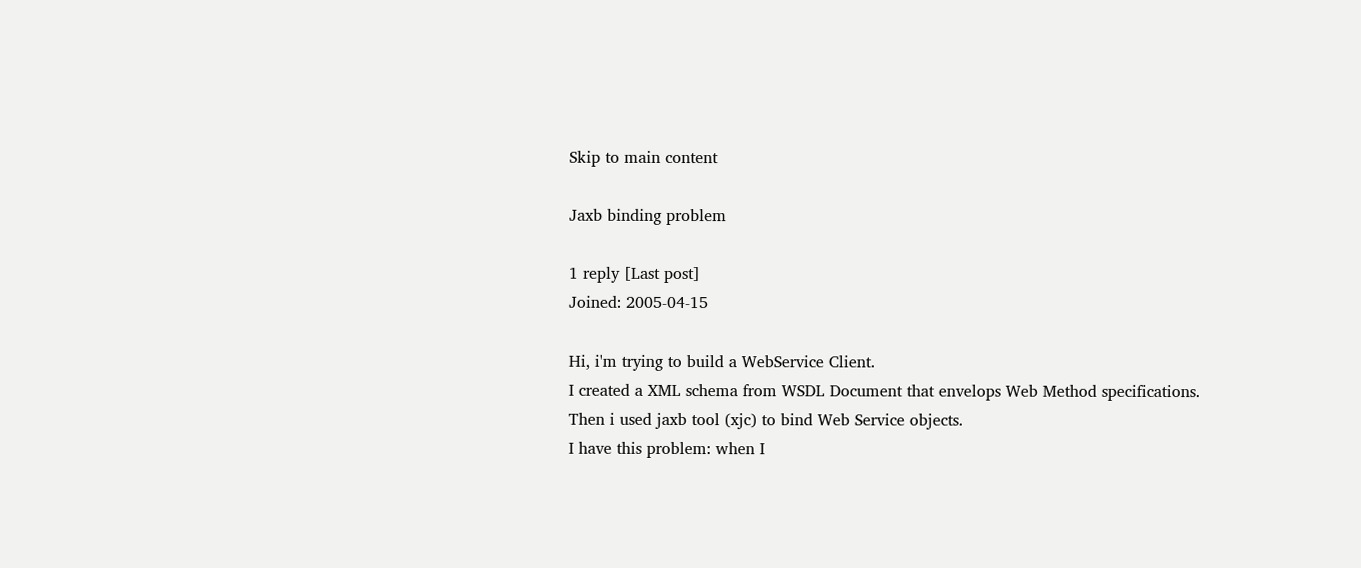Skip to main content

Jaxb binding problem

1 reply [Last post]
Joined: 2005-04-15

Hi, i'm trying to build a WebService Client.
I created a XML schema from WSDL Document that envelops Web Method specifications.
Then i used jaxb tool (xjc) to bind Web Service objects.
I have this problem: when I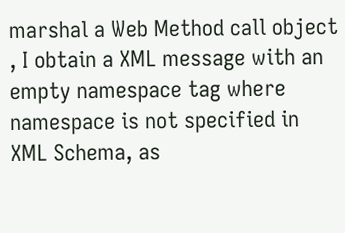marshal a Web Method call object , I obtain a XML message with an empty namespace tag where namespace is not specified in XML Schema, as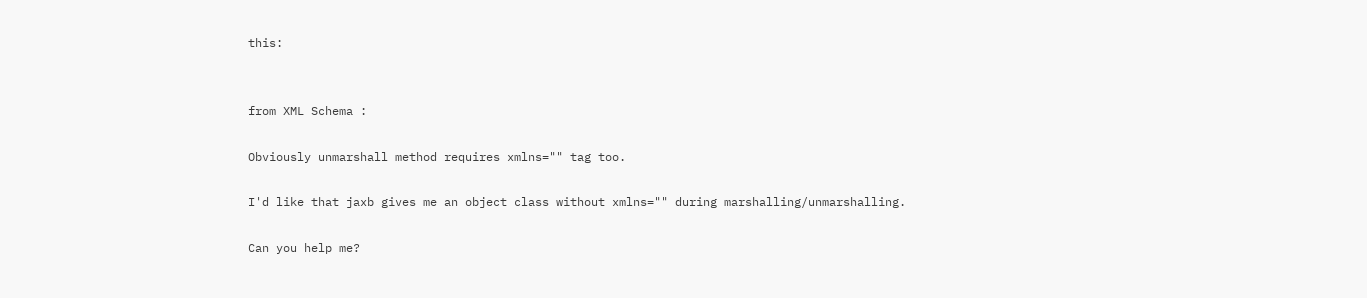this:


from XML Schema :

Obviously unmarshall method requires xmlns="" tag too.

I'd like that jaxb gives me an object class without xmlns="" during marshalling/unmarshalling.

Can you help me?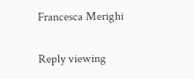Francesca Merighi

Reply viewing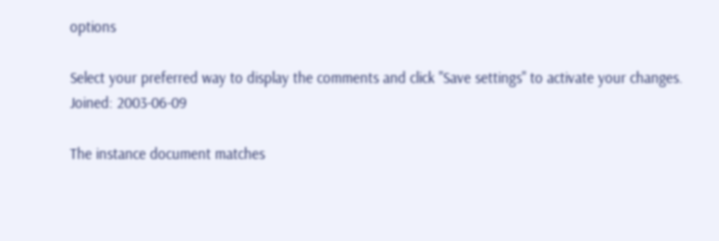options

Select your preferred way to display the comments and click "Save settings" to activate your changes.
Joined: 2003-06-09

The instance document matches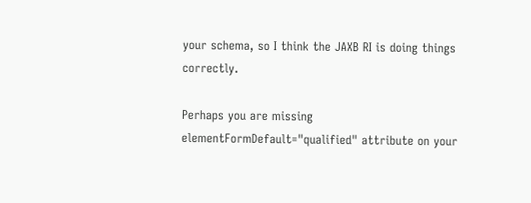your schema, so I think the JAXB RI is doing things correctly.

Perhaps you are missing elementFormDefault="qualified" attribute on your